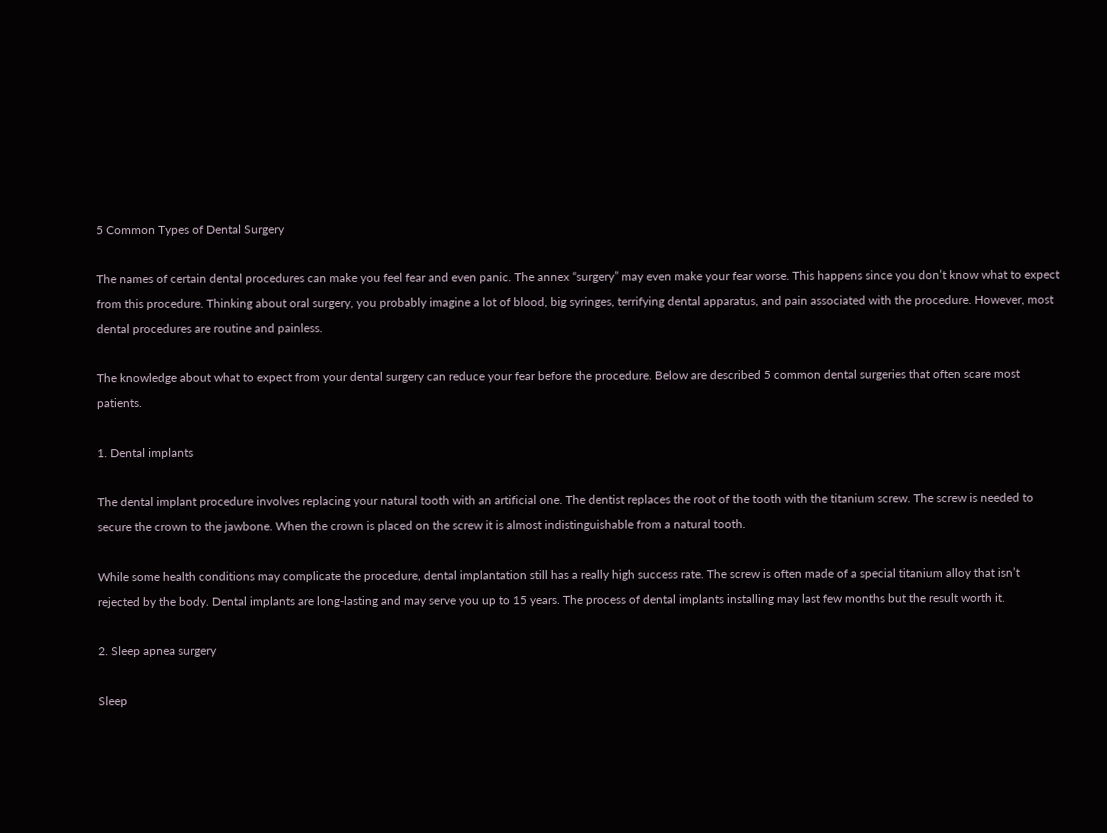5 Common Types of Dental Surgery

The names of certain dental procedures can make you feel fear and even panic. The annex “surgery” may even make your fear worse. This happens since you don’t know what to expect from this procedure. Thinking about oral surgery, you probably imagine a lot of blood, big syringes, terrifying dental apparatus, and pain associated with the procedure. However, most dental procedures are routine and painless.

The knowledge about what to expect from your dental surgery can reduce your fear before the procedure. Below are described 5 common dental surgeries that often scare most patients.

1. Dental implants

The dental implant procedure involves replacing your natural tooth with an artificial one. The dentist replaces the root of the tooth with the titanium screw. The screw is needed to secure the crown to the jawbone. When the crown is placed on the screw it is almost indistinguishable from a natural tooth.

While some health conditions may complicate the procedure, dental implantation still has a really high success rate. The screw is often made of a special titanium alloy that isn’t rejected by the body. Dental implants are long-lasting and may serve you up to 15 years. The process of dental implants installing may last few months but the result worth it.

2. Sleep apnea surgery

Sleep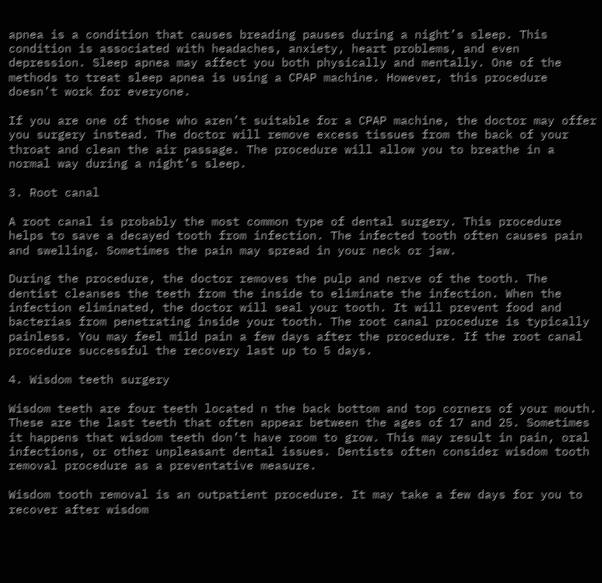apnea is a condition that causes breading pauses during a night’s sleep. This condition is associated with headaches, anxiety, heart problems, and even depression. Sleep apnea may affect you both physically and mentally. One of the methods to treat sleep apnea is using a CPAP machine. However, this procedure doesn’t work for everyone.

If you are one of those who aren’t suitable for a CPAP machine, the doctor may offer you surgery instead. The doctor will remove excess tissues from the back of your throat and clean the air passage. The procedure will allow you to breathe in a normal way during a night’s sleep.

3. Root canal

A root canal is probably the most common type of dental surgery. This procedure helps to save a decayed tooth from infection. The infected tooth often causes pain and swelling. Sometimes the pain may spread in your neck or jaw.

During the procedure, the doctor removes the pulp and nerve of the tooth. The dentist cleanses the teeth from the inside to eliminate the infection. When the infection eliminated, the doctor will seal your tooth. It will prevent food and bacterias from penetrating inside your tooth. The root canal procedure is typically painless. You may feel mild pain a few days after the procedure. If the root canal procedure successful the recovery last up to 5 days.

4. Wisdom teeth surgery

Wisdom teeth are four teeth located n the back bottom and top corners of your mouth. These are the last teeth that often appear between the ages of 17 and 25. Sometimes it happens that wisdom teeth don’t have room to grow. This may result in pain, oral infections, or other unpleasant dental issues. Dentists often consider wisdom tooth removal procedure as a preventative measure.

Wisdom tooth removal is an outpatient procedure. It may take a few days for you to recover after wisdom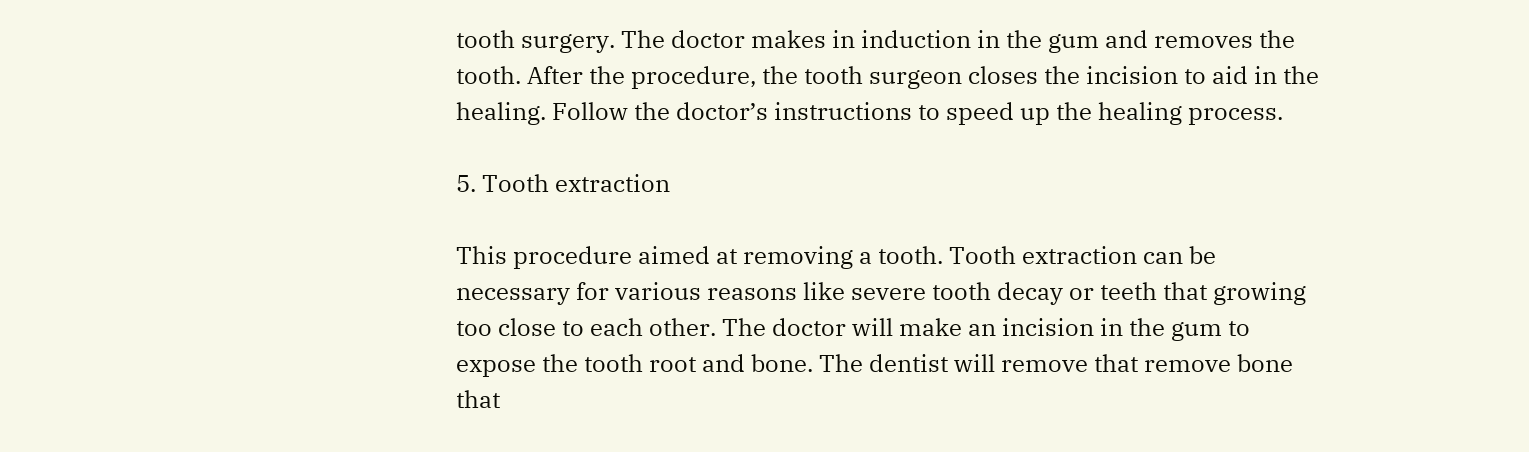tooth surgery. The doctor makes in induction in the gum and removes the tooth. After the procedure, the tooth surgeon closes the incision to aid in the healing. Follow the doctor’s instructions to speed up the healing process.

5. Tooth extraction

This procedure aimed at removing a tooth. Tooth extraction can be necessary for various reasons like severe tooth decay or teeth that growing too close to each other. The doctor will make an incision in the gum to expose the tooth root and bone. The dentist will remove that remove bone that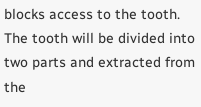blocks access to the tooth. The tooth will be divided into two parts and extracted from the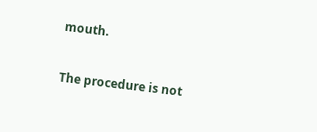mouth.

The procedure is not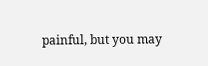painful, but you may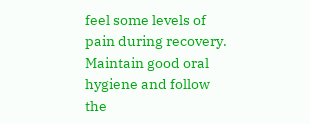feel some levels of pain during recovery. Maintain good oral hygiene and follow the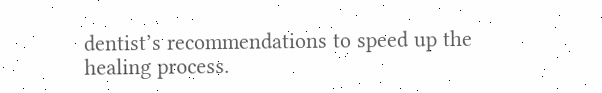dentist’s recommendations to speed up the healing process.